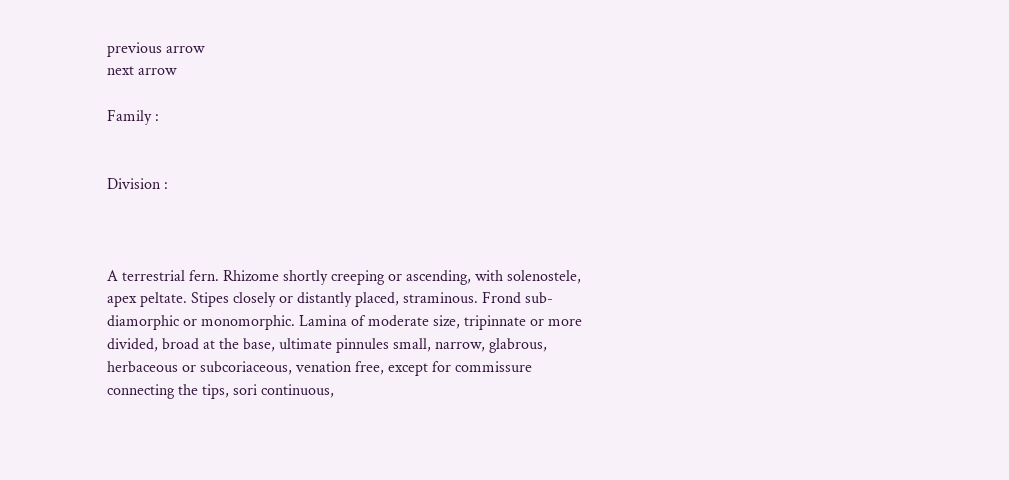previous arrow
next arrow

Family :


Division :



A terrestrial fern. Rhizome shortly creeping or ascending, with solenostele, apex peltate. Stipes closely or distantly placed, straminous. Frond sub-diamorphic or monomorphic. Lamina of moderate size, tripinnate or more divided, broad at the base, ultimate pinnules small, narrow, glabrous, herbaceous or subcoriaceous, venation free, except for commissure connecting the tips, sori continuous,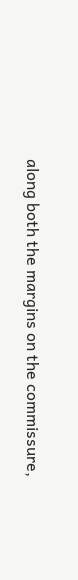along both the margins on the commissure,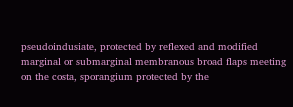pseudoindusiate, protected by reflexed and modified marginal or submarginal membranous broad flaps meeting on the costa, sporangium protected by the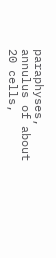paraphyses, annulus of about 20 cells,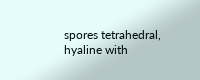spores tetrahedral, hyaline with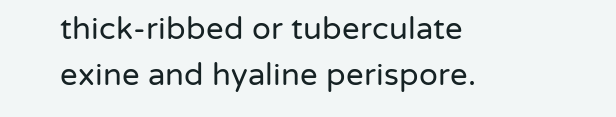thick-ribbed or tuberculate exine and hyaline perispore.